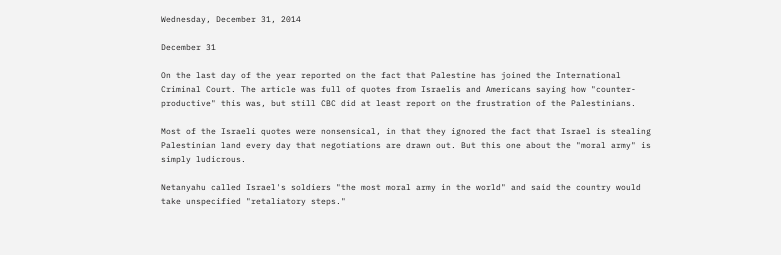Wednesday, December 31, 2014

December 31

On the last day of the year reported on the fact that Palestine has joined the International Criminal Court. The article was full of quotes from Israelis and Americans saying how "counter-productive" this was, but still CBC did at least report on the frustration of the Palestinians.

Most of the Israeli quotes were nonsensical, in that they ignored the fact that Israel is stealing Palestinian land every day that negotiations are drawn out. But this one about the "moral army" is simply ludicrous.

Netanyahu called Israel's soldiers "the most moral army in the world" and said the country would take unspecified "retaliatory steps."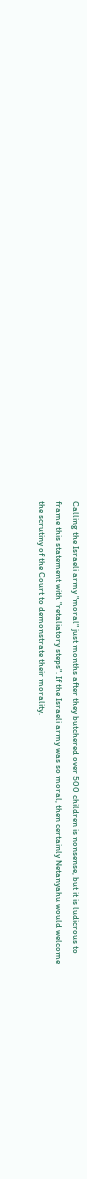Calling the Israeli army "moral" just months after they butchered over 500 children is nonsense, but it is ludicrous to frame this statement with "retaliatory steps". If the Israeli army was so moral, then certainly Netanyahu would welcome the scrutiny of the Court to demonstrate their morality.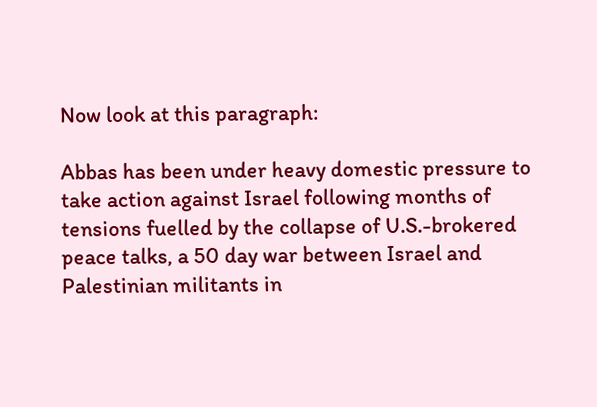Now look at this paragraph:

Abbas has been under heavy domestic pressure to take action against Israel following months of tensions fuelled by the collapse of U.S.-brokered peace talks, a 50 day war between Israel and Palestinian militants in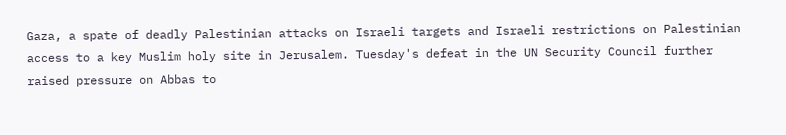Gaza, a spate of deadly Palestinian attacks on Israeli targets and Israeli restrictions on Palestinian access to a key Muslim holy site in Jerusalem. Tuesday's defeat in the UN Security Council further raised pressure on Abbas to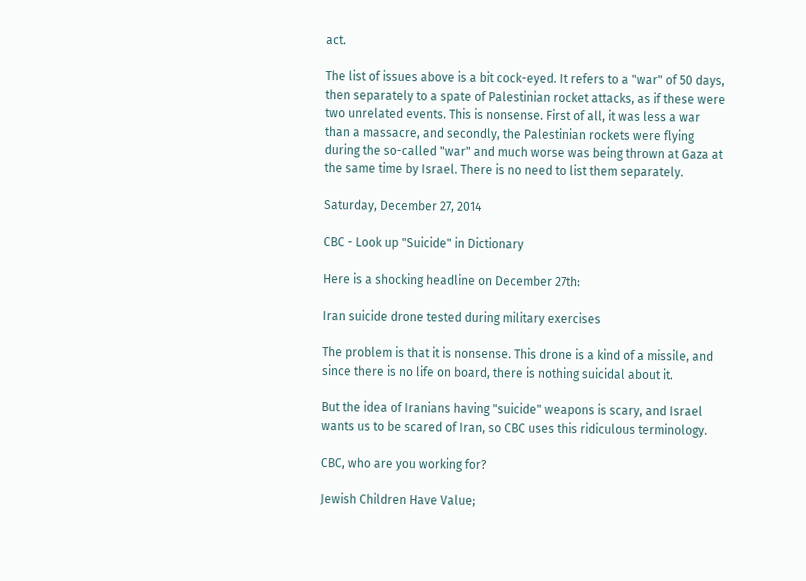act.

The list of issues above is a bit cock-eyed. It refers to a "war" of 50 days, then separately to a spate of Palestinian rocket attacks, as if these were two unrelated events. This is nonsense. First of all, it was less a war than a massacre, and secondly, the Palestinian rockets were flying during the so-called "war" and much worse was being thrown at Gaza at the same time by Israel. There is no need to list them separately.

Saturday, December 27, 2014

CBC - Look up "Suicide" in Dictionary

Here is a shocking headline on December 27th:

Iran suicide drone tested during military exercises

The problem is that it is nonsense. This drone is a kind of a missile, and since there is no life on board, there is nothing suicidal about it.

But the idea of Iranians having "suicide" weapons is scary, and Israel wants us to be scared of Iran, so CBC uses this ridiculous terminology.

CBC, who are you working for?

Jewish Children Have Value;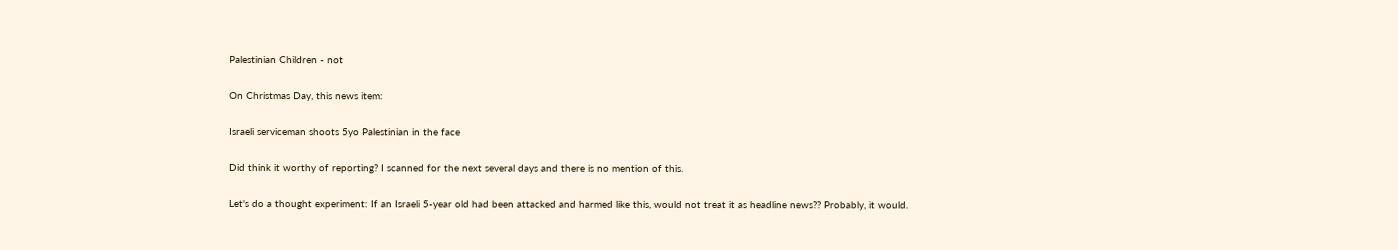Palestinian Children - not

On Christmas Day, this news item:

Israeli serviceman shoots 5yo Palestinian in the face

Did think it worthy of reporting? I scanned for the next several days and there is no mention of this.

Let's do a thought experiment: If an Israeli 5-year old had been attacked and harmed like this, would not treat it as headline news?? Probably, it would.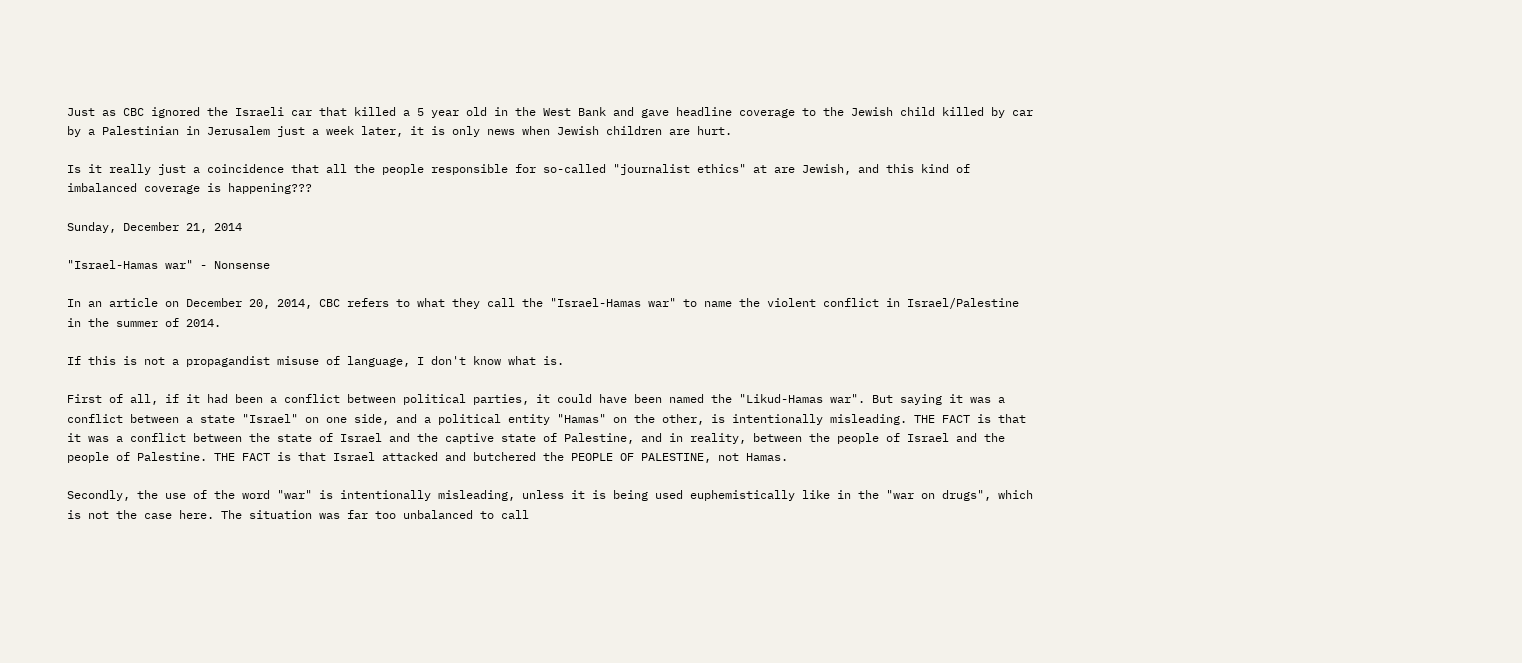Just as CBC ignored the Israeli car that killed a 5 year old in the West Bank and gave headline coverage to the Jewish child killed by car by a Palestinian in Jerusalem just a week later, it is only news when Jewish children are hurt.

Is it really just a coincidence that all the people responsible for so-called "journalist ethics" at are Jewish, and this kind of imbalanced coverage is happening???

Sunday, December 21, 2014

"Israel-Hamas war" - Nonsense

In an article on December 20, 2014, CBC refers to what they call the "Israel-Hamas war" to name the violent conflict in Israel/Palestine in the summer of 2014.

If this is not a propagandist misuse of language, I don't know what is.

First of all, if it had been a conflict between political parties, it could have been named the "Likud-Hamas war". But saying it was a conflict between a state "Israel" on one side, and a political entity "Hamas" on the other, is intentionally misleading. THE FACT is that it was a conflict between the state of Israel and the captive state of Palestine, and in reality, between the people of Israel and the people of Palestine. THE FACT is that Israel attacked and butchered the PEOPLE OF PALESTINE, not Hamas.

Secondly, the use of the word "war" is intentionally misleading, unless it is being used euphemistically like in the "war on drugs", which is not the case here. The situation was far too unbalanced to call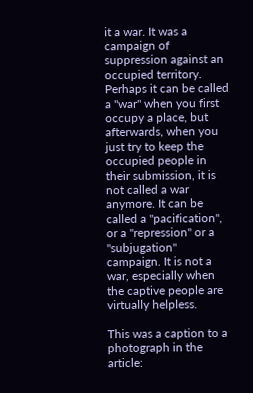it a war. It was a campaign of suppression against an occupied territory. Perhaps it can be called a "war" when you first occupy a place, but afterwards, when you just try to keep the occupied people in their submission, it is not called a war anymore. It can be called a "pacification", or a "repression" or a "subjugation" campaign. It is not a war, especially when the captive people are virtually helpless.

This was a caption to a photograph in the article: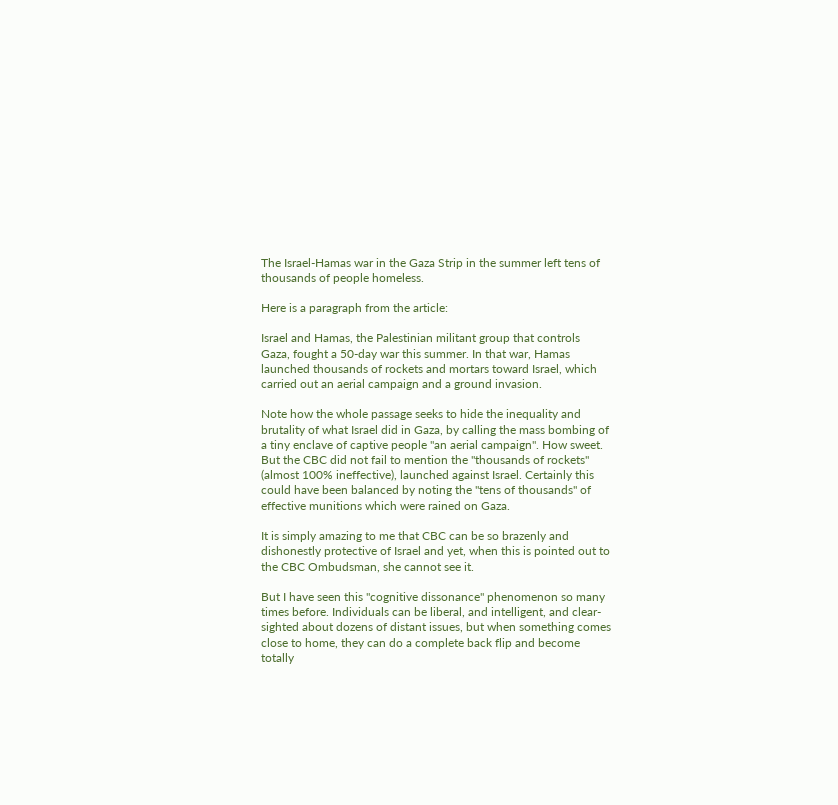The Israel-Hamas war in the Gaza Strip in the summer left tens of thousands of people homeless.

Here is a paragraph from the article:

Israel and Hamas, the Palestinian militant group that controls Gaza, fought a 50-day war this summer. In that war, Hamas launched thousands of rockets and mortars toward Israel, which carried out an aerial campaign and a ground invasion.

Note how the whole passage seeks to hide the inequality and brutality of what Israel did in Gaza, by calling the mass bombing of a tiny enclave of captive people "an aerial campaign". How sweet. But the CBC did not fail to mention the "thousands of rockets" (almost 100% ineffective), launched against Israel. Certainly this could have been balanced by noting the "tens of thousands" of effective munitions which were rained on Gaza.

It is simply amazing to me that CBC can be so brazenly and dishonestly protective of Israel and yet, when this is pointed out to the CBC Ombudsman, she cannot see it.

But I have seen this "cognitive dissonance" phenomenon so many times before. Individuals can be liberal, and intelligent, and clear-sighted about dozens of distant issues, but when something comes close to home, they can do a complete back flip and become totally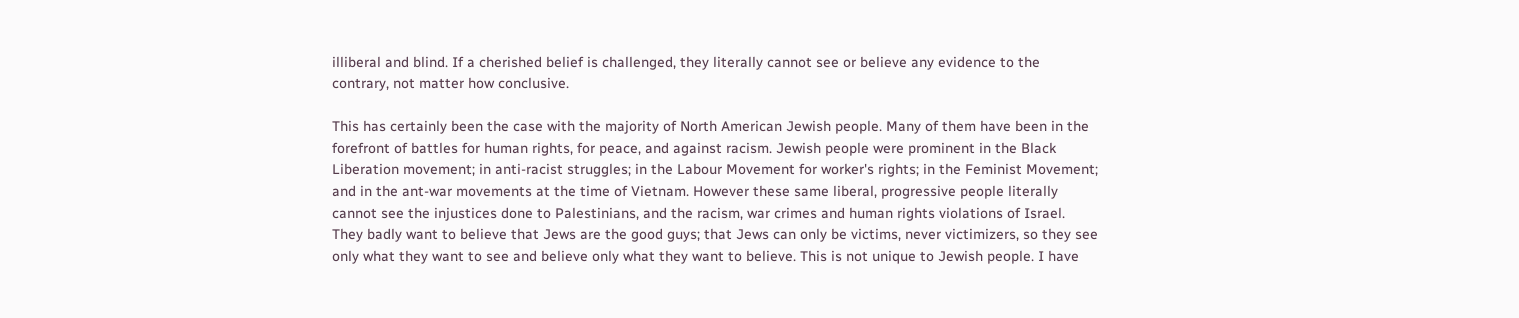illiberal and blind. If a cherished belief is challenged, they literally cannot see or believe any evidence to the contrary, not matter how conclusive.

This has certainly been the case with the majority of North American Jewish people. Many of them have been in the forefront of battles for human rights, for peace, and against racism. Jewish people were prominent in the Black Liberation movement; in anti-racist struggles; in the Labour Movement for worker's rights; in the Feminist Movement; and in the ant-war movements at the time of Vietnam. However these same liberal, progressive people literally cannot see the injustices done to Palestinians, and the racism, war crimes and human rights violations of Israel. They badly want to believe that Jews are the good guys; that Jews can only be victims, never victimizers, so they see only what they want to see and believe only what they want to believe. This is not unique to Jewish people. I have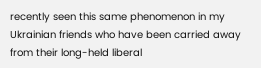recently seen this same phenomenon in my Ukrainian friends who have been carried away from their long-held liberal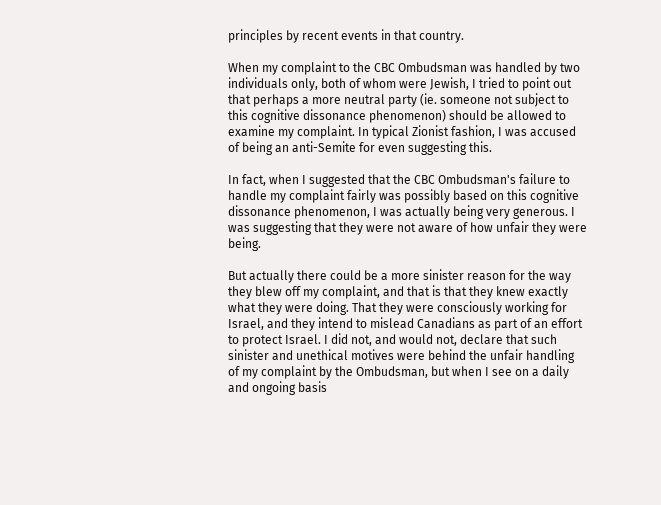principles by recent events in that country.

When my complaint to the CBC Ombudsman was handled by two individuals only, both of whom were Jewish, I tried to point out that perhaps a more neutral party (ie. someone not subject to this cognitive dissonance phenomenon) should be allowed to examine my complaint. In typical Zionist fashion, I was accused of being an anti-Semite for even suggesting this.

In fact, when I suggested that the CBC Ombudsman's failure to handle my complaint fairly was possibly based on this cognitive dissonance phenomenon, I was actually being very generous. I was suggesting that they were not aware of how unfair they were being.

But actually there could be a more sinister reason for the way they blew off my complaint, and that is that they knew exactly what they were doing. That they were consciously working for Israel, and they intend to mislead Canadians as part of an effort to protect Israel. I did not, and would not, declare that such sinister and unethical motives were behind the unfair handling of my complaint by the Ombudsman, but when I see on a daily and ongoing basis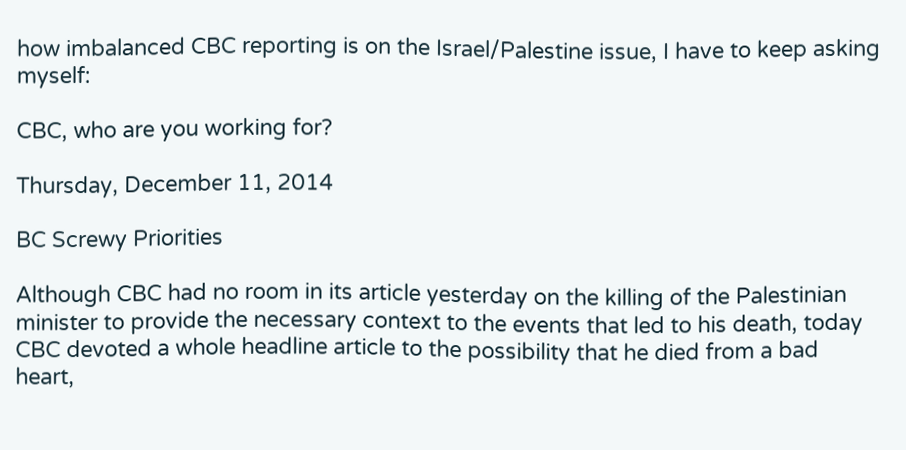how imbalanced CBC reporting is on the Israel/Palestine issue, I have to keep asking myself:

CBC, who are you working for?

Thursday, December 11, 2014

BC Screwy Priorities

Although CBC had no room in its article yesterday on the killing of the Palestinian minister to provide the necessary context to the events that led to his death, today CBC devoted a whole headline article to the possibility that he died from a bad heart,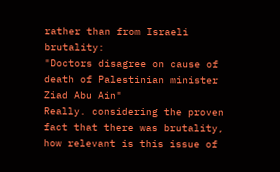rather than from Israeli brutality:
"Doctors disagree on cause of death of Palestinian minister Ziad Abu Ain"
Really. considering the proven fact that there was brutality, how relevant is this issue of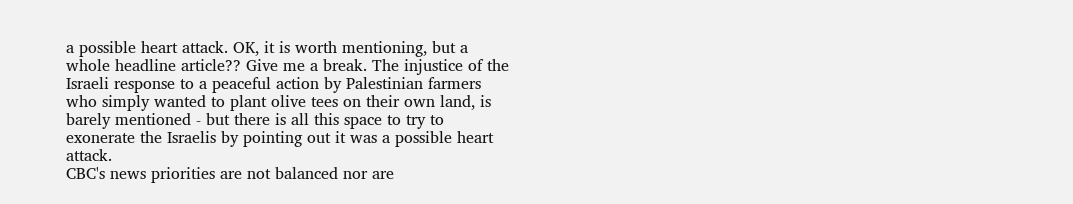a possible heart attack. OK, it is worth mentioning, but a whole headline article?? Give me a break. The injustice of the Israeli response to a peaceful action by Palestinian farmers who simply wanted to plant olive tees on their own land, is barely mentioned - but there is all this space to try to exonerate the Israelis by pointing out it was a possible heart attack.
CBC's news priorities are not balanced nor are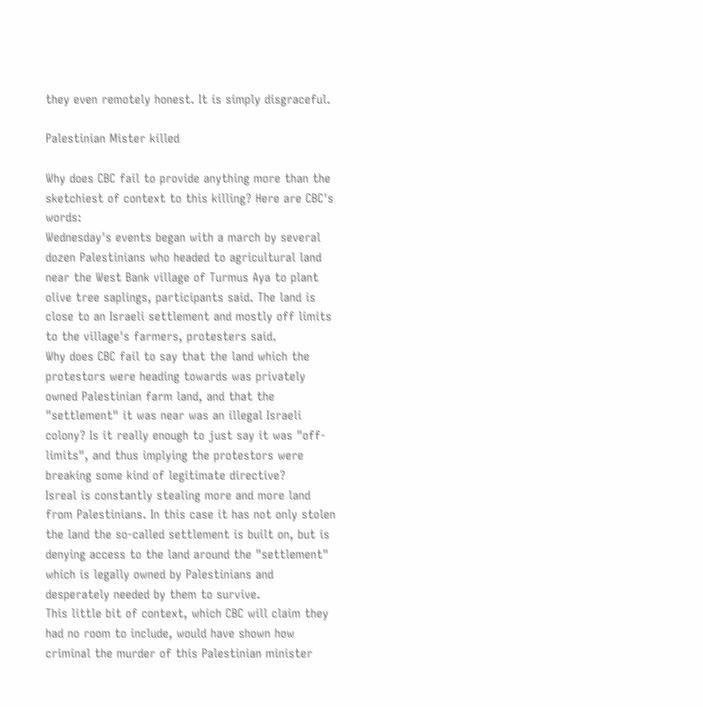they even remotely honest. It is simply disgraceful.

Palestinian Mister killed

Why does CBC fail to provide anything more than the sketchiest of context to this killing? Here are CBC's words:
Wednesday's events began with a march by several dozen Palestinians who headed to agricultural land near the West Bank village of Turmus Aya to plant olive tree saplings, participants said. The land is close to an Israeli settlement and mostly off limits to the village's farmers, protesters said.
Why does CBC fail to say that the land which the protestors were heading towards was privately owned Palestinian farm land, and that the "settlement" it was near was an illegal Israeli colony? Is it really enough to just say it was "off-limits", and thus implying the protestors were breaking some kind of legitimate directive?
Isreal is constantly stealing more and more land from Palestinians. In this case it has not only stolen the land the so-called settlement is built on, but is denying access to the land around the "settlement" which is legally owned by Palestinians and desperately needed by them to survive.
This little bit of context, which CBC will claim they had no room to include, would have shown how criminal the murder of this Palestinian minister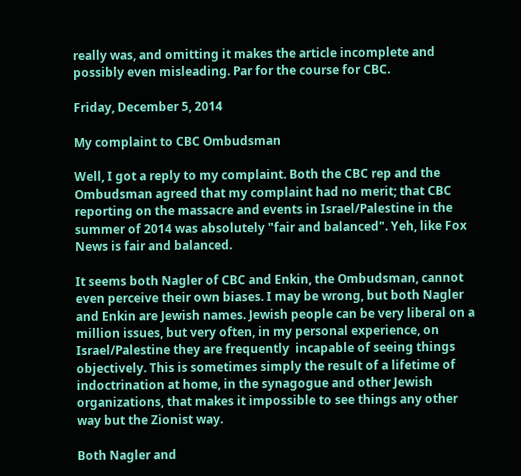really was, and omitting it makes the article incomplete and possibly even misleading. Par for the course for CBC.

Friday, December 5, 2014

My complaint to CBC Ombudsman

Well, I got a reply to my complaint. Both the CBC rep and the Ombudsman agreed that my complaint had no merit; that CBC reporting on the massacre and events in Israel/Palestine in the summer of 2014 was absolutely "fair and balanced". Yeh, like Fox News is fair and balanced.

It seems both Nagler of CBC and Enkin, the Ombudsman, cannot even perceive their own biases. I may be wrong, but both Nagler and Enkin are Jewish names. Jewish people can be very liberal on a million issues, but very often, in my personal experience, on Israel/Palestine they are frequently  incapable of seeing things objectively. This is sometimes simply the result of a lifetime of indoctrination at home, in the synagogue and other Jewish organizations, that makes it impossible to see things any other way but the Zionist way.

Both Nagler and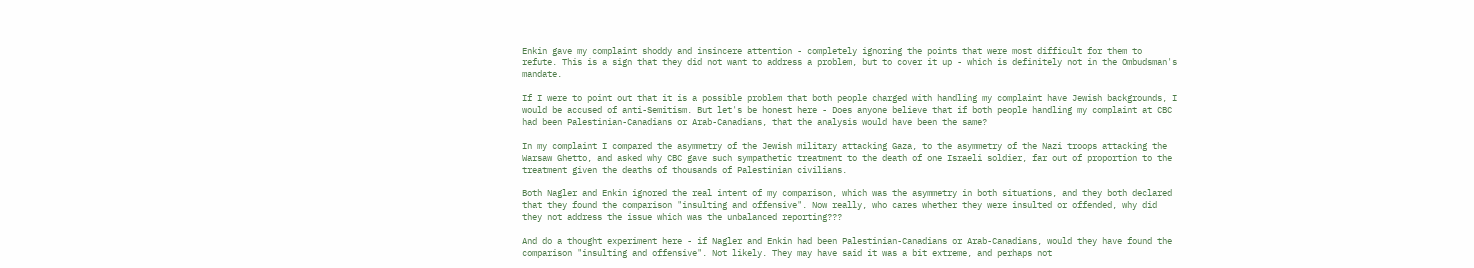Enkin gave my complaint shoddy and insincere attention - completely ignoring the points that were most difficult for them to refute. This is a sign that they did not want to address a problem, but to cover it up - which is definitely not in the Ombudsman's mandate.

If I were to point out that it is a possible problem that both people charged with handling my complaint have Jewish backgrounds, I would be accused of anti-Semitism. But let's be honest here - Does anyone believe that if both people handling my complaint at CBC had been Palestinian-Canadians or Arab-Canadians, that the analysis would have been the same?

In my complaint I compared the asymmetry of the Jewish military attacking Gaza, to the asymmetry of the Nazi troops attacking the Warsaw Ghetto, and asked why CBC gave such sympathetic treatment to the death of one Israeli soldier, far out of proportion to the treatment given the deaths of thousands of Palestinian civilians.

Both Nagler and Enkin ignored the real intent of my comparison, which was the asymmetry in both situations, and they both declared that they found the comparison "insulting and offensive". Now really, who cares whether they were insulted or offended, why did they not address the issue which was the unbalanced reporting???

And do a thought experiment here - if Nagler and Enkin had been Palestinian-Canadians or Arab-Canadians, would they have found the comparison "insulting and offensive". Not likely. They may have said it was a bit extreme, and perhaps not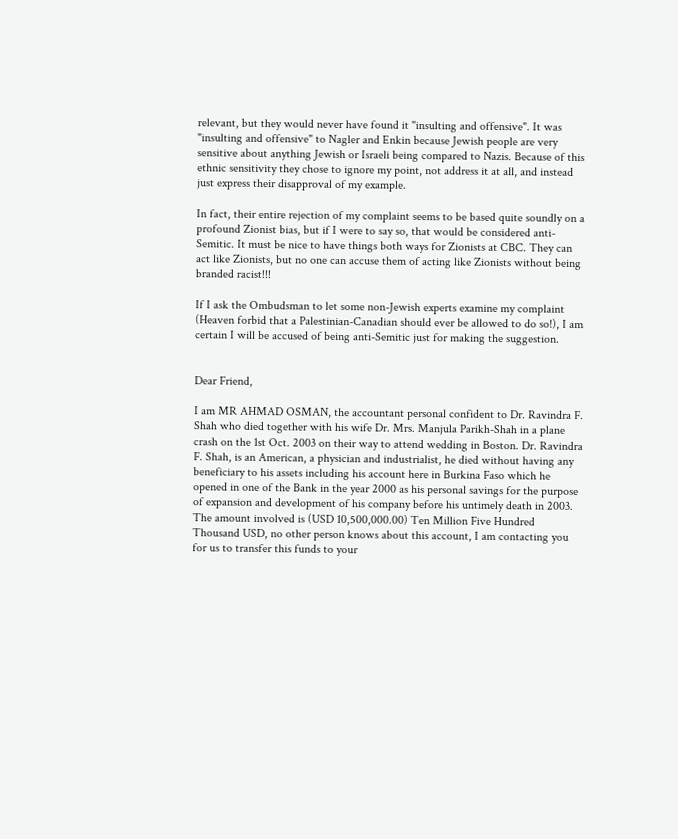relevant, but they would never have found it "insulting and offensive". It was "insulting and offensive" to Nagler and Enkin because Jewish people are very sensitive about anything Jewish or Israeli being compared to Nazis. Because of this ethnic sensitivity they chose to ignore my point, not address it at all, and instead just express their disapproval of my example.

In fact, their entire rejection of my complaint seems to be based quite soundly on a profound Zionist bias, but if I were to say so, that would be considered anti-Semitic. It must be nice to have things both ways for Zionists at CBC. They can act like Zionists, but no one can accuse them of acting like Zionists without being branded racist!!!

If I ask the Ombudsman to let some non-Jewish experts examine my complaint (Heaven forbid that a Palestinian-Canadian should ever be allowed to do so!), I am certain I will be accused of being anti-Semitic just for making the suggestion.


Dear Friend,

I am MR AHMAD OSMAN, the accountant personal confident to Dr. Ravindra F. Shah who died together with his wife Dr. Mrs. Manjula Parikh-Shah in a plane crash on the 1st Oct. 2003 on their way to attend wedding in Boston. Dr. Ravindra F. Shah, is an American, a physician and industrialist, he died without having any beneficiary to his assets including his account here in Burkina Faso which he opened in one of the Bank in the year 2000 as his personal savings for the purpose of expansion and development of his company before his untimely death in 2003. The amount involved is (USD 10,500,000.00) Ten Million Five Hundred Thousand USD, no other person knows about this account, I am contacting you for us to transfer this funds to your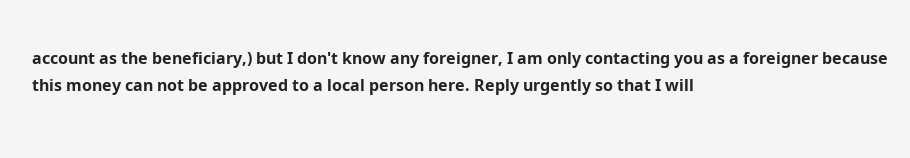account as the beneficiary,) but I don't know any foreigner, I am only contacting you as a foreigner because this money can not be approved to a local person here. Reply urgently so that I will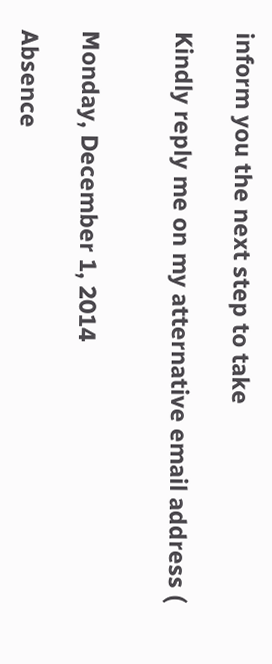inform you the next step to take

Kindly reply me on my atternative email address (


Monday, December 1, 2014

Absence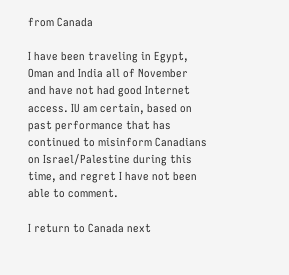from Canada

I have been traveling in Egypt, Oman and India all of November and have not had good Internet access. IU am certain, based on past performance that has continued to misinform Canadians on Israel/Palestine during this time, and regret I have not been able to comment.

I return to Canada next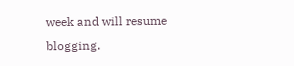week and will resume blogging.